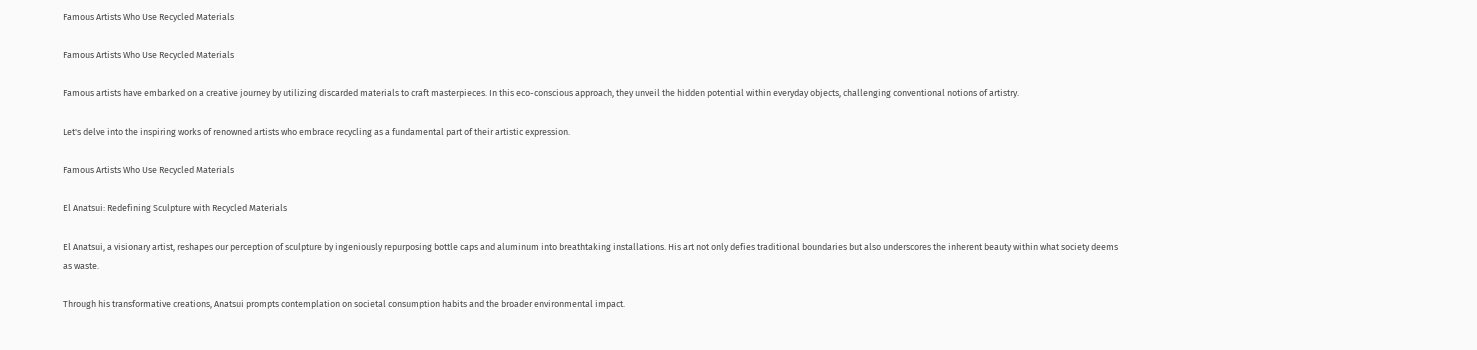Famous Artists Who Use Recycled Materials

Famous Artists Who Use Recycled Materials

Famous artists have embarked on a creative journey by utilizing discarded materials to craft masterpieces. In this eco-conscious approach, they unveil the hidden potential within everyday objects, challenging conventional notions of artistry.

Let's delve into the inspiring works of renowned artists who embrace recycling as a fundamental part of their artistic expression.

Famous Artists Who Use Recycled Materials

El Anatsui: Redefining Sculpture with Recycled Materials

El Anatsui, a visionary artist, reshapes our perception of sculpture by ingeniously repurposing bottle caps and aluminum into breathtaking installations. His art not only defies traditional boundaries but also underscores the inherent beauty within what society deems as waste.

Through his transformative creations, Anatsui prompts contemplation on societal consumption habits and the broader environmental impact.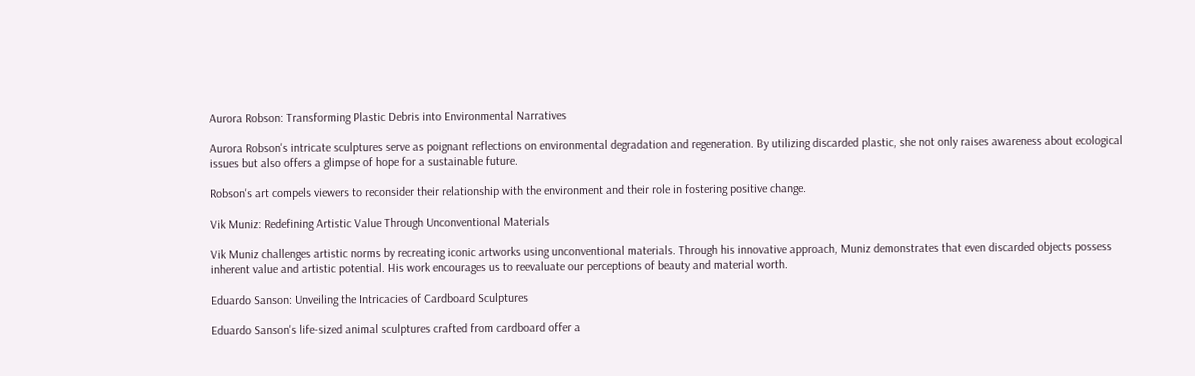Aurora Robson: Transforming Plastic Debris into Environmental Narratives

Aurora Robson's intricate sculptures serve as poignant reflections on environmental degradation and regeneration. By utilizing discarded plastic, she not only raises awareness about ecological issues but also offers a glimpse of hope for a sustainable future.

Robson's art compels viewers to reconsider their relationship with the environment and their role in fostering positive change.

Vik Muniz: Redefining Artistic Value Through Unconventional Materials

Vik Muniz challenges artistic norms by recreating iconic artworks using unconventional materials. Through his innovative approach, Muniz demonstrates that even discarded objects possess inherent value and artistic potential. His work encourages us to reevaluate our perceptions of beauty and material worth.

Eduardo Sanson: Unveiling the Intricacies of Cardboard Sculptures

Eduardo Sanson's life-sized animal sculptures crafted from cardboard offer a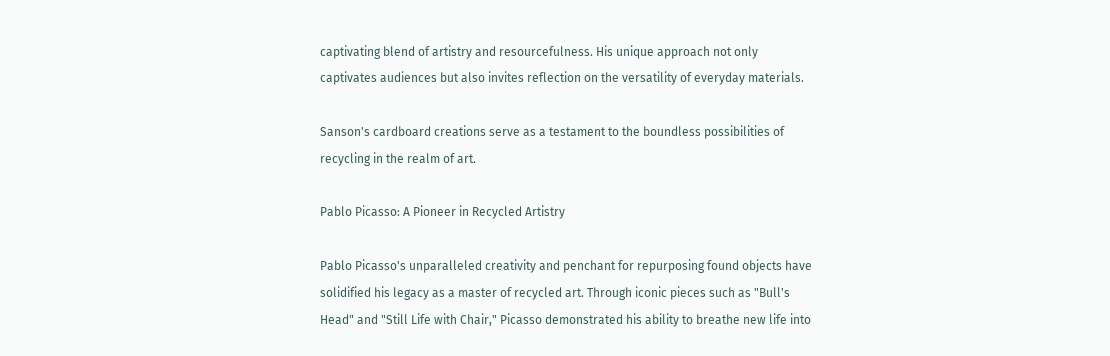captivating blend of artistry and resourcefulness. His unique approach not only captivates audiences but also invites reflection on the versatility of everyday materials.

Sanson's cardboard creations serve as a testament to the boundless possibilities of recycling in the realm of art.

Pablo Picasso: A Pioneer in Recycled Artistry

Pablo Picasso's unparalleled creativity and penchant for repurposing found objects have solidified his legacy as a master of recycled art. Through iconic pieces such as "Bull's Head" and "Still Life with Chair," Picasso demonstrated his ability to breathe new life into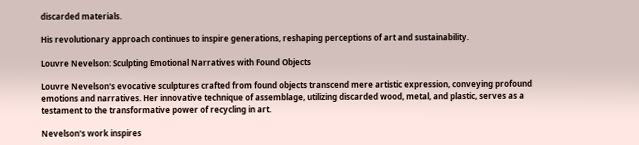discarded materials.

His revolutionary approach continues to inspire generations, reshaping perceptions of art and sustainability.

Louvre Nevelson: Sculpting Emotional Narratives with Found Objects

Louvre Nevelson's evocative sculptures crafted from found objects transcend mere artistic expression, conveying profound emotions and narratives. Her innovative technique of assemblage, utilizing discarded wood, metal, and plastic, serves as a testament to the transformative power of recycling in art.

Nevelson's work inspires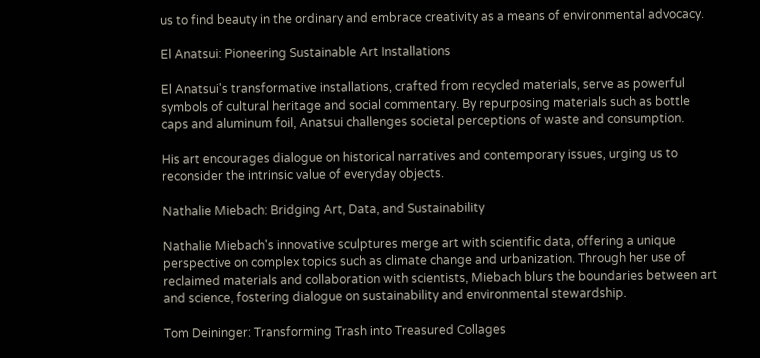us to find beauty in the ordinary and embrace creativity as a means of environmental advocacy.

El Anatsui: Pioneering Sustainable Art Installations

El Anatsui's transformative installations, crafted from recycled materials, serve as powerful symbols of cultural heritage and social commentary. By repurposing materials such as bottle caps and aluminum foil, Anatsui challenges societal perceptions of waste and consumption.

His art encourages dialogue on historical narratives and contemporary issues, urging us to reconsider the intrinsic value of everyday objects.

Nathalie Miebach: Bridging Art, Data, and Sustainability

Nathalie Miebach's innovative sculptures merge art with scientific data, offering a unique perspective on complex topics such as climate change and urbanization. Through her use of reclaimed materials and collaboration with scientists, Miebach blurs the boundaries between art and science, fostering dialogue on sustainability and environmental stewardship.

Tom Deininger: Transforming Trash into Treasured Collages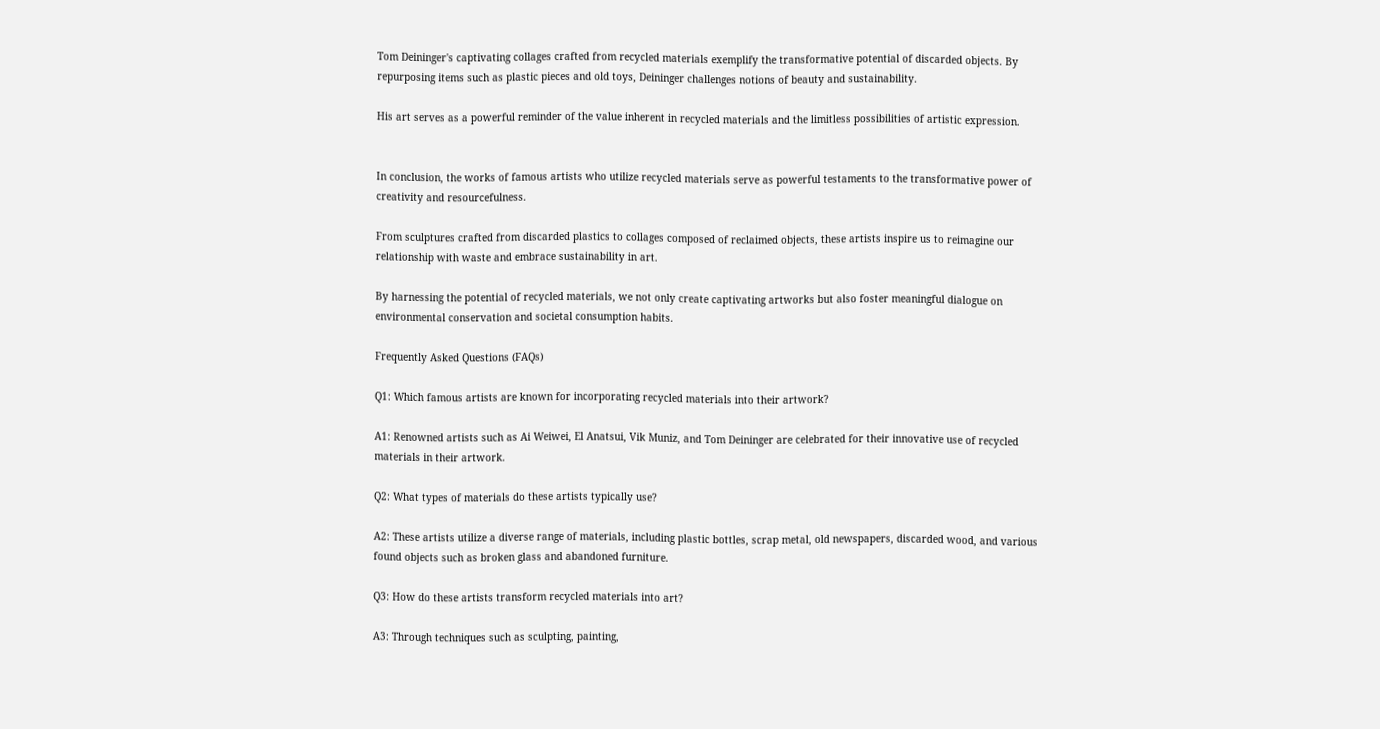Tom Deininger's captivating collages crafted from recycled materials exemplify the transformative potential of discarded objects. By repurposing items such as plastic pieces and old toys, Deininger challenges notions of beauty and sustainability.

His art serves as a powerful reminder of the value inherent in recycled materials and the limitless possibilities of artistic expression.


In conclusion, the works of famous artists who utilize recycled materials serve as powerful testaments to the transformative power of creativity and resourcefulness.

From sculptures crafted from discarded plastics to collages composed of reclaimed objects, these artists inspire us to reimagine our relationship with waste and embrace sustainability in art.

By harnessing the potential of recycled materials, we not only create captivating artworks but also foster meaningful dialogue on environmental conservation and societal consumption habits.

Frequently Asked Questions (FAQs)

Q1: Which famous artists are known for incorporating recycled materials into their artwork?

A1: Renowned artists such as Ai Weiwei, El Anatsui, Vik Muniz, and Tom Deininger are celebrated for their innovative use of recycled materials in their artwork.

Q2: What types of materials do these artists typically use?

A2: These artists utilize a diverse range of materials, including plastic bottles, scrap metal, old newspapers, discarded wood, and various found objects such as broken glass and abandoned furniture.

Q3: How do these artists transform recycled materials into art?

A3: Through techniques such as sculpting, painting,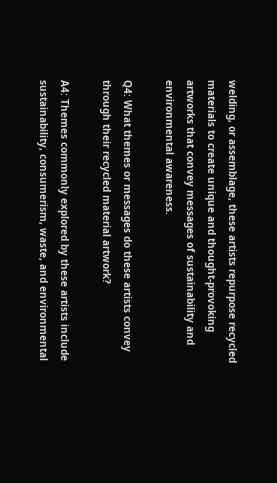welding, or assemblage, these artists repurpose recycled materials to create unique and thought-provoking artworks that convey messages of sustainability and environmental awareness.

Q4: What themes or messages do these artists convey through their recycled material artwork?

A4: Themes commonly explored by these artists include sustainability, consumerism, waste, and environmental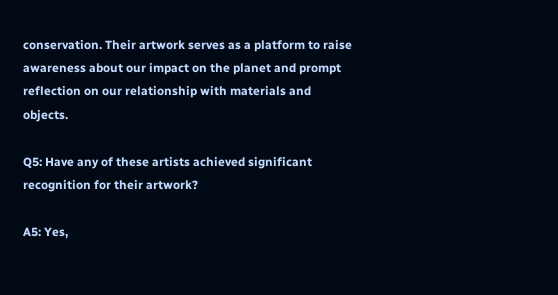conservation. Their artwork serves as a platform to raise awareness about our impact on the planet and prompt reflection on our relationship with materials and objects.

Q5: Have any of these artists achieved significant recognition for their artwork?

A5: Yes,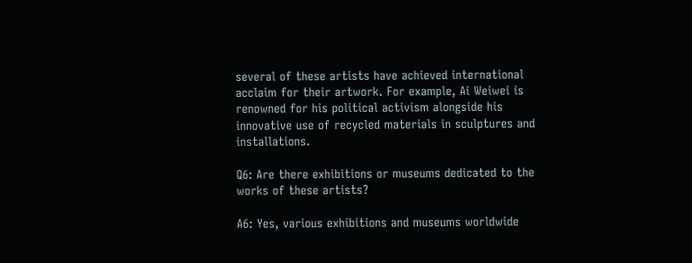several of these artists have achieved international acclaim for their artwork. For example, Ai Weiwei is renowned for his political activism alongside his innovative use of recycled materials in sculptures and installations.

Q6: Are there exhibitions or museums dedicated to the works of these artists?

A6: Yes, various exhibitions and museums worldwide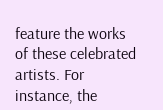feature the works of these celebrated artists. For instance, the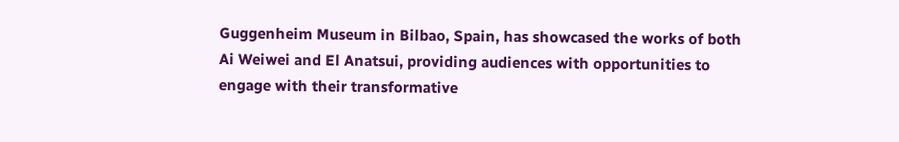Guggenheim Museum in Bilbao, Spain, has showcased the works of both Ai Weiwei and El Anatsui, providing audiences with opportunities to engage with their transformative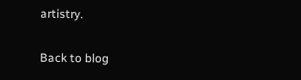artistry.

Back to blog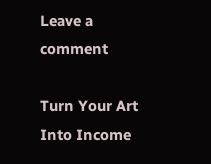Leave a comment

Turn Your Art Into Income